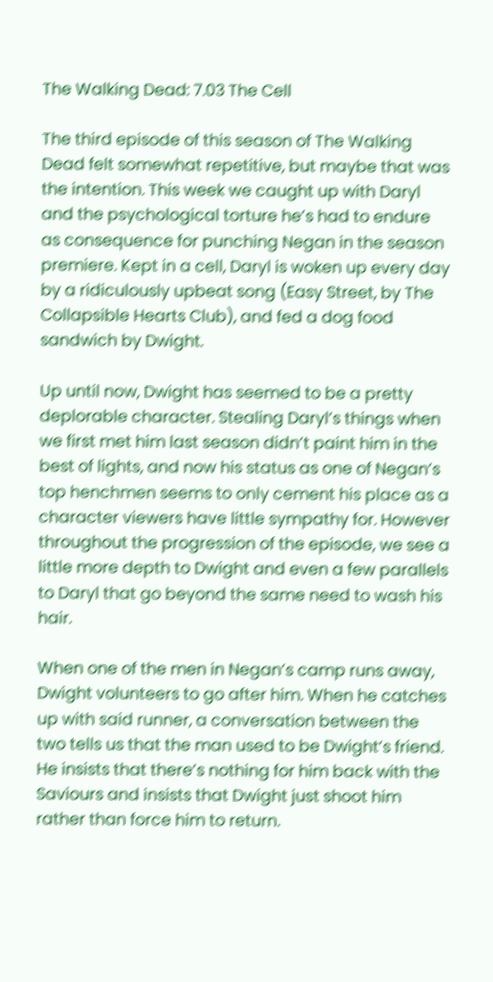The Walking Dead: 7.03 The Cell

The third episode of this season of The Walking Dead felt somewhat repetitive, but maybe that was the intention. This week we caught up with Daryl and the psychological torture he’s had to endure as consequence for punching Negan in the season premiere. Kept in a cell, Daryl is woken up every day by a ridiculously upbeat song (Easy Street, by The Collapsible Hearts Club), and fed a dog food sandwich by Dwight.

Up until now, Dwight has seemed to be a pretty deplorable character. Stealing Daryl’s things when we first met him last season didn’t paint him in the best of lights, and now his status as one of Negan’s top henchmen seems to only cement his place as a character viewers have little sympathy for. However throughout the progression of the episode, we see a little more depth to Dwight and even a few parallels to Daryl that go beyond the same need to wash his hair.

When one of the men in Negan’s camp runs away, Dwight volunteers to go after him. When he catches up with said runner, a conversation between the two tells us that the man used to be Dwight’s friend. He insists that there’s nothing for him back with the Saviours and insists that Dwight just shoot him rather than force him to return.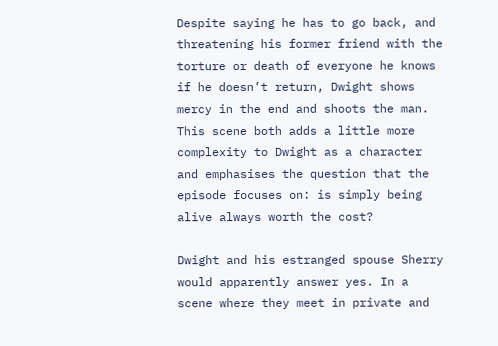Despite saying he has to go back, and threatening his former friend with the torture or death of everyone he knows if he doesn’t return, Dwight shows mercy in the end and shoots the man. This scene both adds a little more complexity to Dwight as a character and emphasises the question that the episode focuses on: is simply being alive always worth the cost?

Dwight and his estranged spouse Sherry would apparently answer yes. In a scene where they meet in private and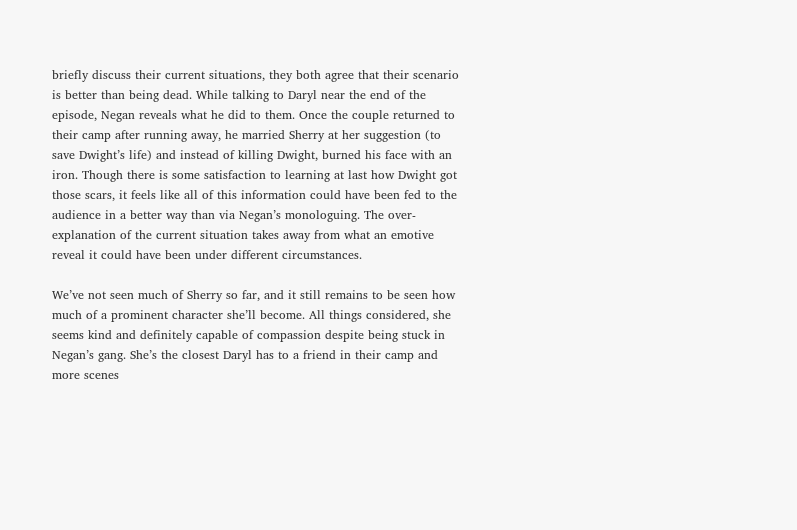briefly discuss their current situations, they both agree that their scenario is better than being dead. While talking to Daryl near the end of the episode, Negan reveals what he did to them. Once the couple returned to their camp after running away, he married Sherry at her suggestion (to save Dwight’s life) and instead of killing Dwight, burned his face with an iron. Though there is some satisfaction to learning at last how Dwight got those scars, it feels like all of this information could have been fed to the audience in a better way than via Negan’s monologuing. The over-explanation of the current situation takes away from what an emotive reveal it could have been under different circumstances.

We’ve not seen much of Sherry so far, and it still remains to be seen how much of a prominent character she’ll become. All things considered, she seems kind and definitely capable of compassion despite being stuck in Negan’s gang. She’s the closest Daryl has to a friend in their camp and more scenes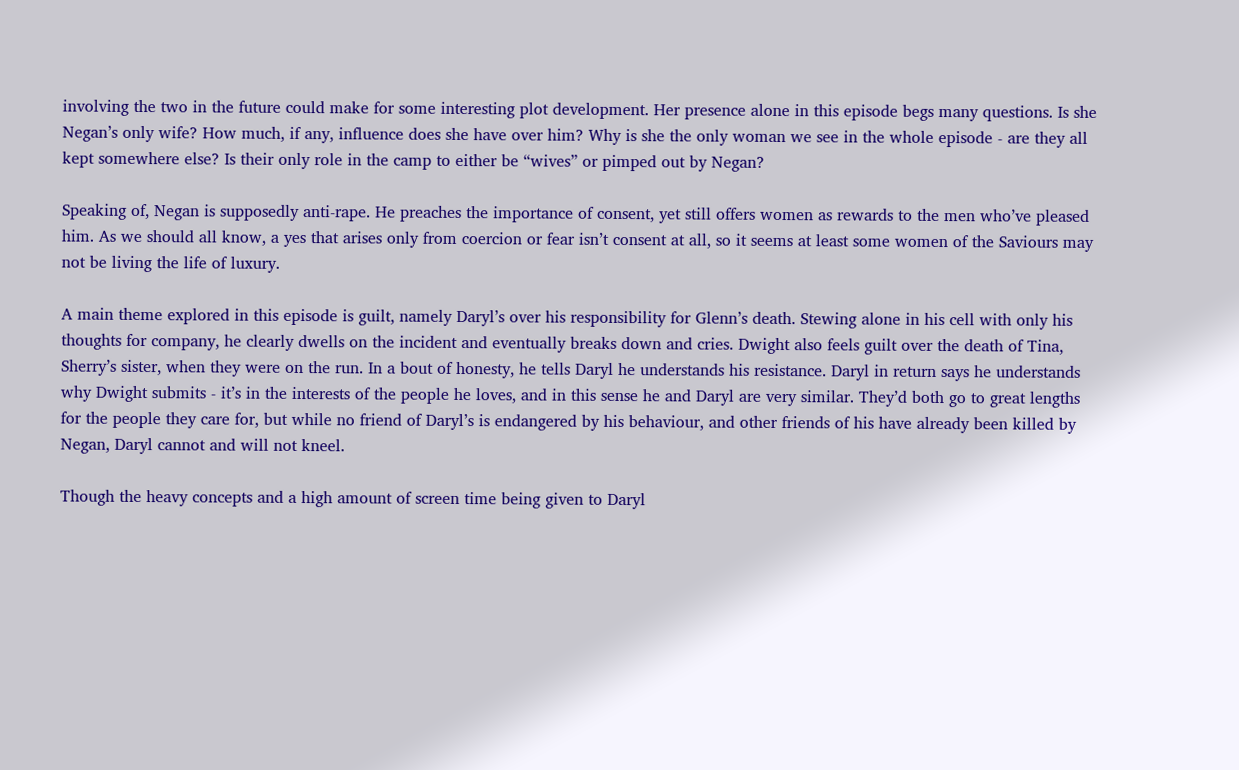involving the two in the future could make for some interesting plot development. Her presence alone in this episode begs many questions. Is she Negan’s only wife? How much, if any, influence does she have over him? Why is she the only woman we see in the whole episode - are they all kept somewhere else? Is their only role in the camp to either be “wives” or pimped out by Negan?

Speaking of, Negan is supposedly anti-rape. He preaches the importance of consent, yet still offers women as rewards to the men who’ve pleased him. As we should all know, a yes that arises only from coercion or fear isn’t consent at all, so it seems at least some women of the Saviours may not be living the life of luxury.

A main theme explored in this episode is guilt, namely Daryl’s over his responsibility for Glenn’s death. Stewing alone in his cell with only his thoughts for company, he clearly dwells on the incident and eventually breaks down and cries. Dwight also feels guilt over the death of Tina, Sherry’s sister, when they were on the run. In a bout of honesty, he tells Daryl he understands his resistance. Daryl in return says he understands why Dwight submits - it’s in the interests of the people he loves, and in this sense he and Daryl are very similar. They’d both go to great lengths for the people they care for, but while no friend of Daryl’s is endangered by his behaviour, and other friends of his have already been killed by Negan, Daryl cannot and will not kneel.

Though the heavy concepts and a high amount of screen time being given to Daryl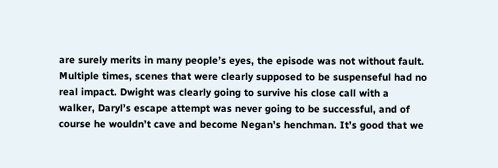are surely merits in many people’s eyes, the episode was not without fault. Multiple times, scenes that were clearly supposed to be suspenseful had no real impact. Dwight was clearly going to survive his close call with a walker, Daryl’s escape attempt was never going to be successful, and of course he wouldn’t cave and become Negan’s henchman. It’s good that we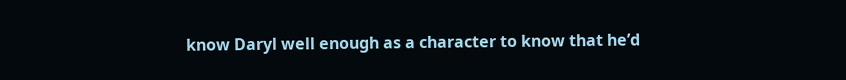know Daryl well enough as a character to know that he’d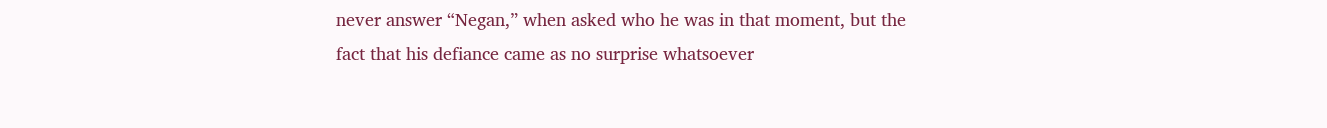never answer “Negan,” when asked who he was in that moment, but the fact that his defiance came as no surprise whatsoever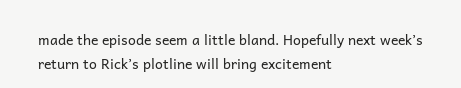made the episode seem a little bland. Hopefully next week’s return to Rick’s plotline will bring excitement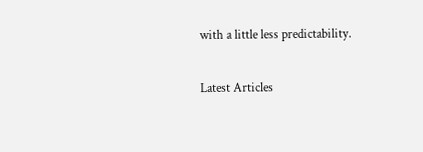with a little less predictability.

Latest Articles